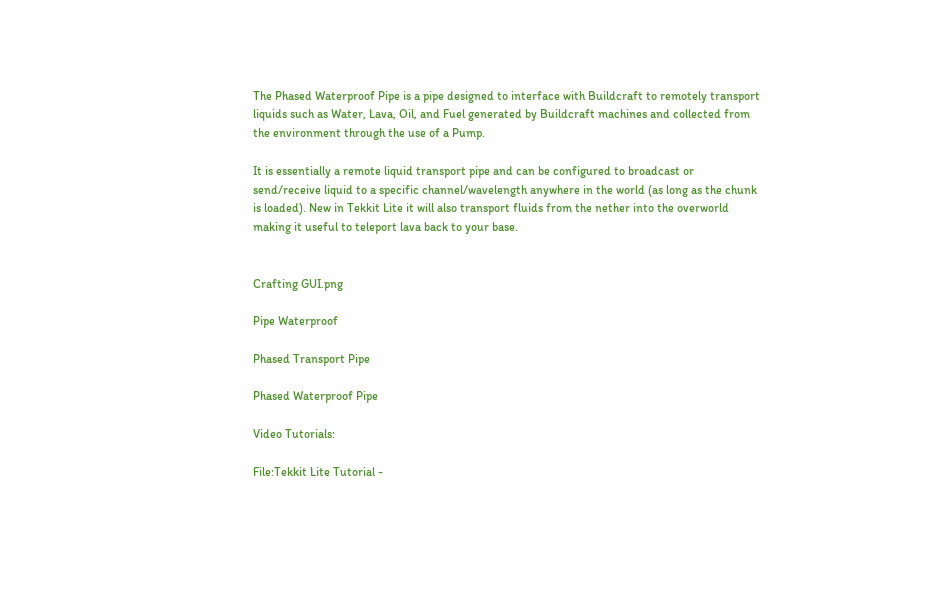The Phased Waterproof Pipe is a pipe designed to interface with Buildcraft to remotely transport liquids such as Water, Lava, Oil, and Fuel generated by Buildcraft machines and collected from the environment through the use of a Pump.

It is essentially a remote liquid transport pipe and can be configured to broadcast or send/receive liquid to a specific channel/wavelength anywhere in the world (as long as the chunk is loaded). New in Tekkit Lite it will also transport fluids from the nether into the overworld making it useful to teleport lava back to your base.


Crafting GUI.png

Pipe Waterproof

Phased Transport Pipe

Phased Waterproof Pipe

Video Tutorials:

File:Tekkit Lite Tutorial -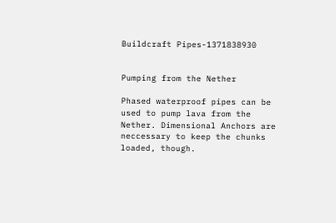Buildcraft Pipes-1371838930


Pumping from the Nether

Phased waterproof pipes can be used to pump lava from the Nether. Dimensional Anchors are neccessary to keep the chunks loaded, though.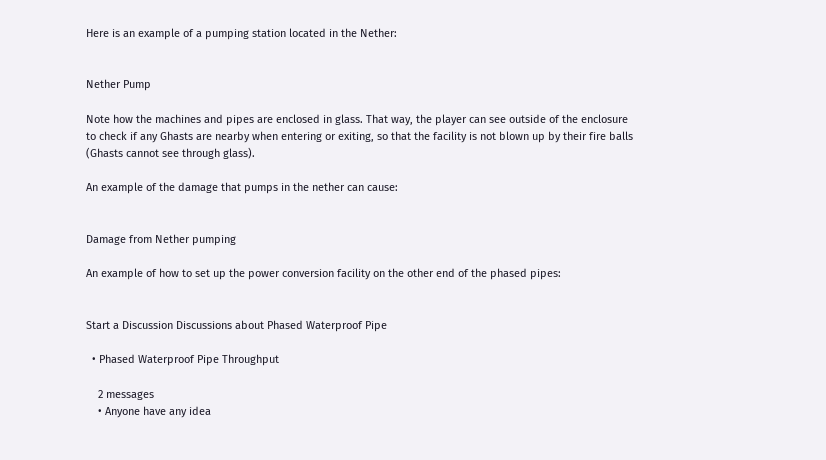Here is an example of a pumping station located in the Nether:


Nether Pump

Note how the machines and pipes are enclosed in glass. That way, the player can see outside of the enclosure to check if any Ghasts are nearby when entering or exiting, so that the facility is not blown up by their fire balls (Ghasts cannot see through glass).

An example of the damage that pumps in the nether can cause:


Damage from Nether pumping

An example of how to set up the power conversion facility on the other end of the phased pipes:


Start a Discussion Discussions about Phased Waterproof Pipe

  • Phased Waterproof Pipe Throughput

    2 messages
    • Anyone have any idea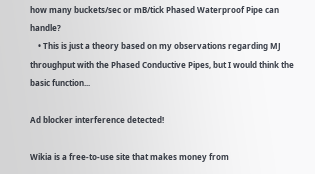how many buckets/sec or mB/tick Phased Waterproof Pipe can handle?
    • This is just a theory based on my observations regarding MJ throughput with the Phased Conductive Pipes, but I would think the basic function...

Ad blocker interference detected!

Wikia is a free-to-use site that makes money from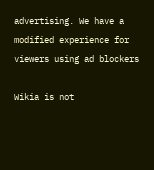advertising. We have a modified experience for viewers using ad blockers

Wikia is not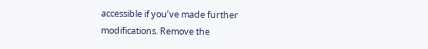accessible if you’ve made further modifications. Remove the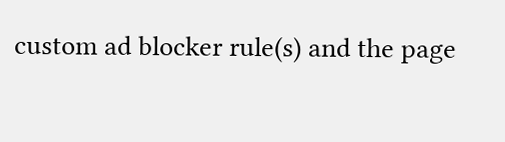custom ad blocker rule(s) and the page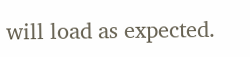will load as expected.